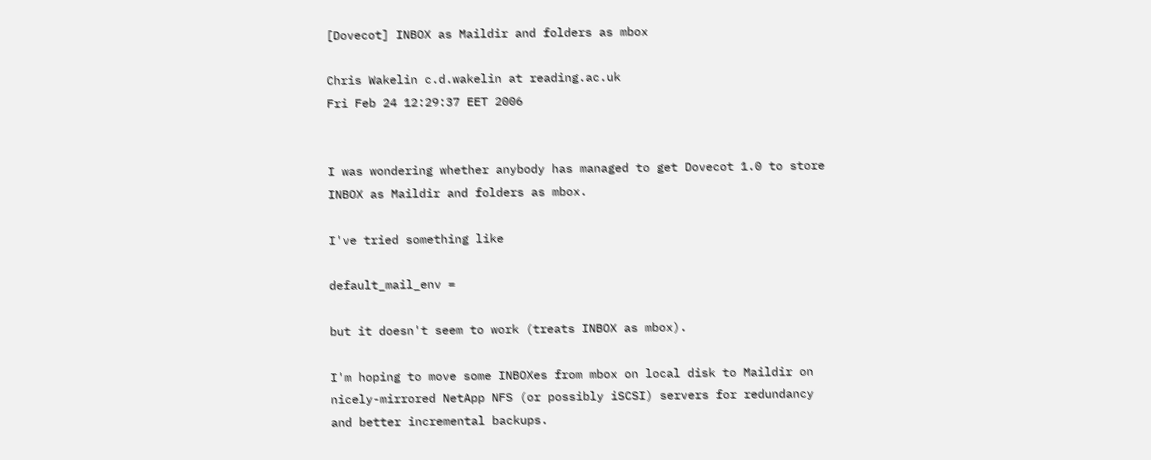[Dovecot] INBOX as Maildir and folders as mbox

Chris Wakelin c.d.wakelin at reading.ac.uk
Fri Feb 24 12:29:37 EET 2006


I was wondering whether anybody has managed to get Dovecot 1.0 to store
INBOX as Maildir and folders as mbox.

I've tried something like

default_mail_env =

but it doesn't seem to work (treats INBOX as mbox).

I'm hoping to move some INBOXes from mbox on local disk to Maildir on
nicely-mirrored NetApp NFS (or possibly iSCSI) servers for redundancy
and better incremental backups.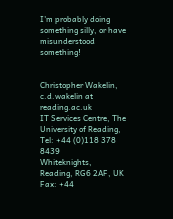I'm probably doing something silly, or have misunderstood something!


Christopher Wakelin,                           c.d.wakelin at reading.ac.uk
IT Services Centre, The University of Reading,  Tel: +44 (0)118 378 8439
Whiteknights, Reading, RG6 2AF, UK              Fax: +44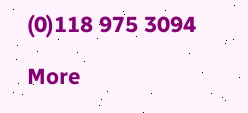(0)118 975 3094

More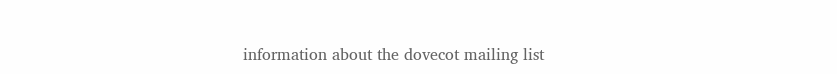information about the dovecot mailing list